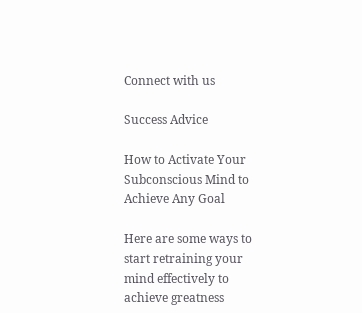Connect with us

Success Advice

How to Activate Your Subconscious Mind to Achieve Any Goal

Here are some ways to start retraining your mind effectively to achieve greatness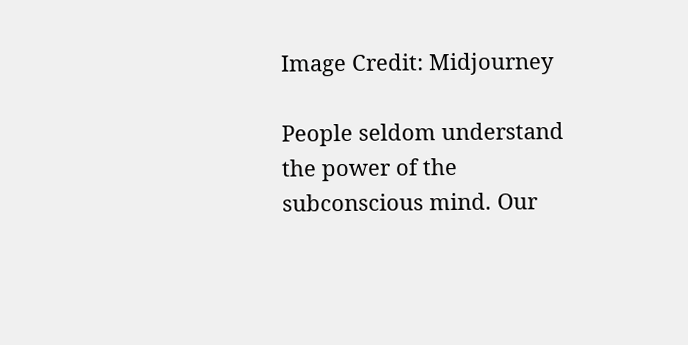Image Credit: Midjourney

People seldom understand the power of the subconscious mind. Our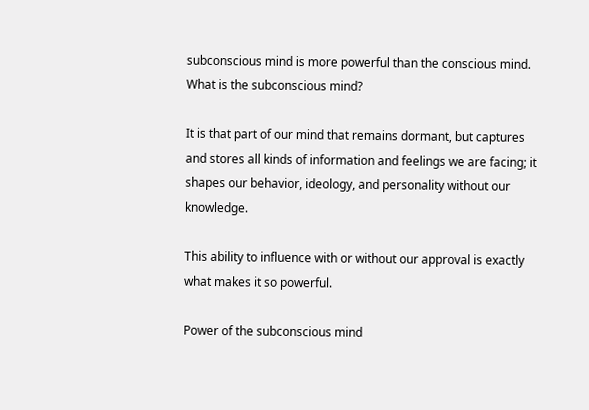subconscious mind is more powerful than the conscious mind. What is the subconscious mind?

It is that part of our mind that remains dormant, but captures and stores all kinds of information and feelings we are facing; it shapes our behavior, ideology, and personality without our knowledge.

This ability to influence with or without our approval is exactly what makes it so powerful.

Power of the subconscious mind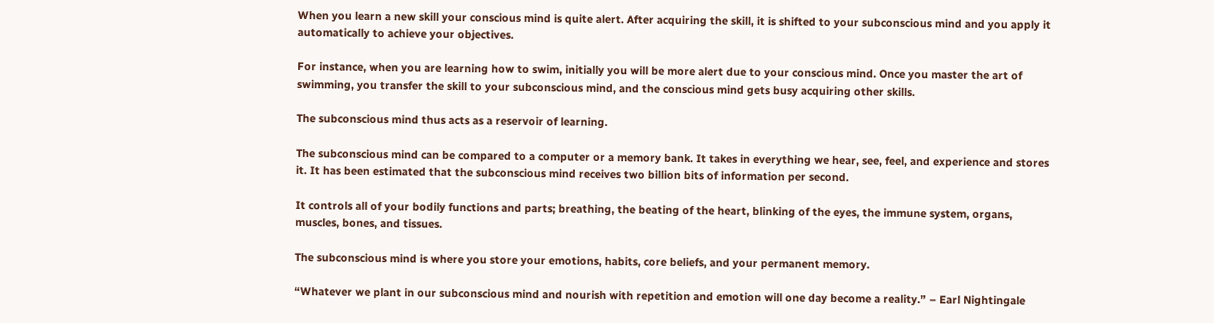When you learn a new skill your conscious mind is quite alert. After acquiring the skill, it is shifted to your subconscious mind and you apply it automatically to achieve your objectives.

For instance, when you are learning how to swim, initially you will be more alert due to your conscious mind. Once you master the art of swimming, you transfer the skill to your subconscious mind, and the conscious mind gets busy acquiring other skills.

The subconscious mind thus acts as a reservoir of learning.

The subconscious mind can be compared to a computer or a memory bank. It takes in everything we hear, see, feel, and experience and stores it. It has been estimated that the subconscious mind receives two billion bits of information per second.

It controls all of your bodily functions and parts; breathing, the beating of the heart, blinking of the eyes, the immune system, organs, muscles, bones, and tissues.

The subconscious mind is where you store your emotions, habits, core beliefs, and your permanent memory.

“Whatever we plant in our subconscious mind and nourish with repetition and emotion will one day become a reality.” – Earl Nightingale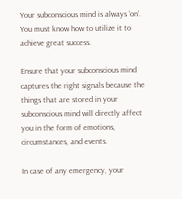Your subconscious mind is always ‘on’. You must know how to utilize it to achieve great success.

Ensure that your subconscious mind captures the right signals because the things that are stored in your subconscious mind will directly affect you in the form of emotions, circumstances, and events.

In case of any emergency, your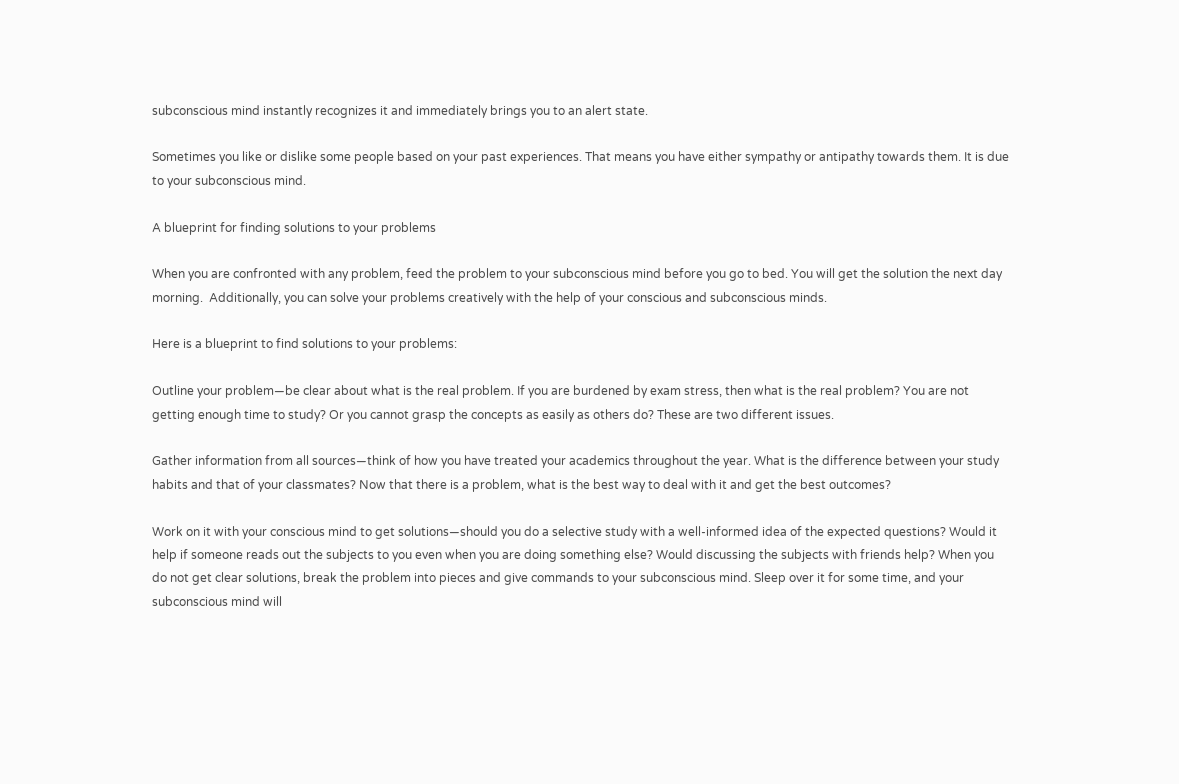subconscious mind instantly recognizes it and immediately brings you to an alert state.

Sometimes you like or dislike some people based on your past experiences. That means you have either sympathy or antipathy towards them. It is due to your subconscious mind.

A blueprint for finding solutions to your problems

When you are confronted with any problem, feed the problem to your subconscious mind before you go to bed. You will get the solution the next day morning.  Additionally, you can solve your problems creatively with the help of your conscious and subconscious minds.

Here is a blueprint to find solutions to your problems:

Outline your problem―be clear about what is the real problem. If you are burdened by exam stress, then what is the real problem? You are not getting enough time to study? Or you cannot grasp the concepts as easily as others do? These are two different issues.

Gather information from all sources―think of how you have treated your academics throughout the year. What is the difference between your study habits and that of your classmates? Now that there is a problem, what is the best way to deal with it and get the best outcomes?

Work on it with your conscious mind to get solutions―should you do a selective study with a well-informed idea of the expected questions? Would it help if someone reads out the subjects to you even when you are doing something else? Would discussing the subjects with friends help? When you do not get clear solutions, break the problem into pieces and give commands to your subconscious mind. Sleep over it for some time, and your subconscious mind will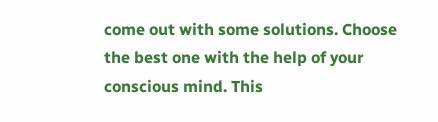come out with some solutions. Choose the best one with the help of your conscious mind. This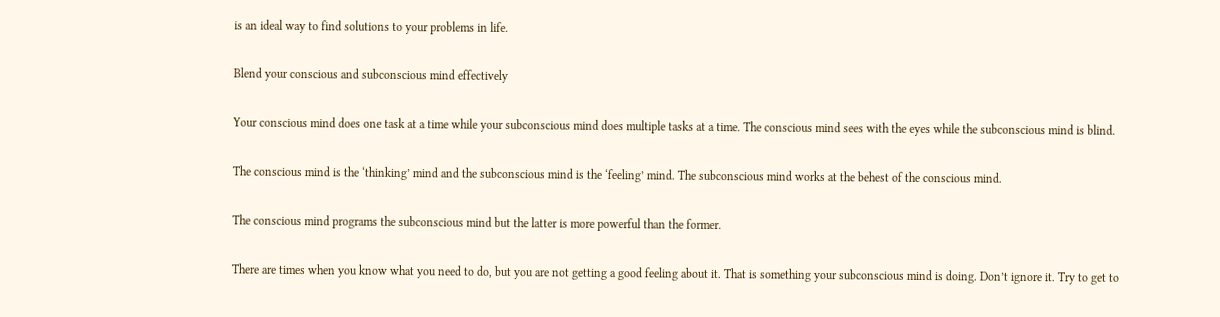is an ideal way to find solutions to your problems in life.

Blend your conscious and subconscious mind effectively

Your conscious mind does one task at a time while your subconscious mind does multiple tasks at a time. The conscious mind sees with the eyes while the subconscious mind is blind.

The conscious mind is the ‘thinking’ mind and the subconscious mind is the ‘feeling’ mind. The subconscious mind works at the behest of the conscious mind.

The conscious mind programs the subconscious mind but the latter is more powerful than the former.

There are times when you know what you need to do, but you are not getting a good feeling about it. That is something your subconscious mind is doing. Don’t ignore it. Try to get to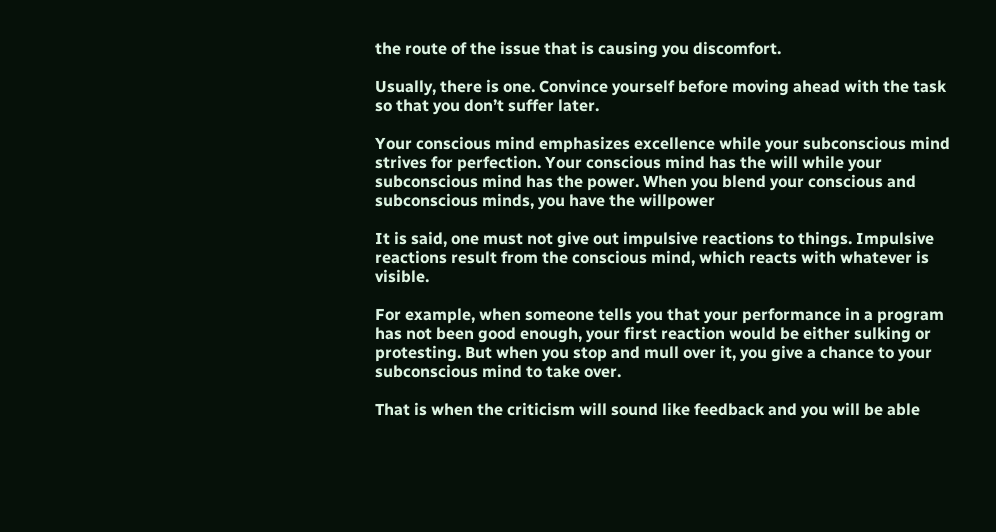the route of the issue that is causing you discomfort.

Usually, there is one. Convince yourself before moving ahead with the task so that you don’t suffer later.

Your conscious mind emphasizes excellence while your subconscious mind strives for perfection. Your conscious mind has the will while your subconscious mind has the power. When you blend your conscious and subconscious minds, you have the willpower

It is said, one must not give out impulsive reactions to things. Impulsive reactions result from the conscious mind, which reacts with whatever is visible.

For example, when someone tells you that your performance in a program has not been good enough, your first reaction would be either sulking or protesting. But when you stop and mull over it, you give a chance to your subconscious mind to take over.

That is when the criticism will sound like feedback and you will be able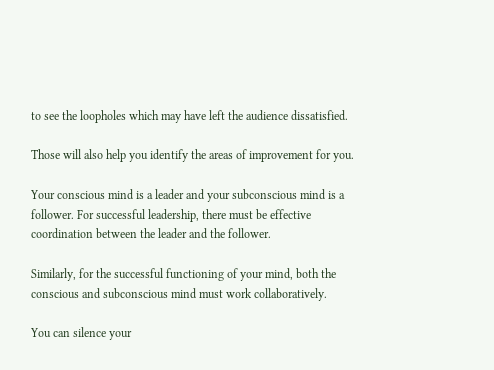to see the loopholes which may have left the audience dissatisfied.

Those will also help you identify the areas of improvement for you.

Your conscious mind is a leader and your subconscious mind is a follower. For successful leadership, there must be effective coordination between the leader and the follower.

Similarly, for the successful functioning of your mind, both the conscious and subconscious mind must work collaboratively.

You can silence your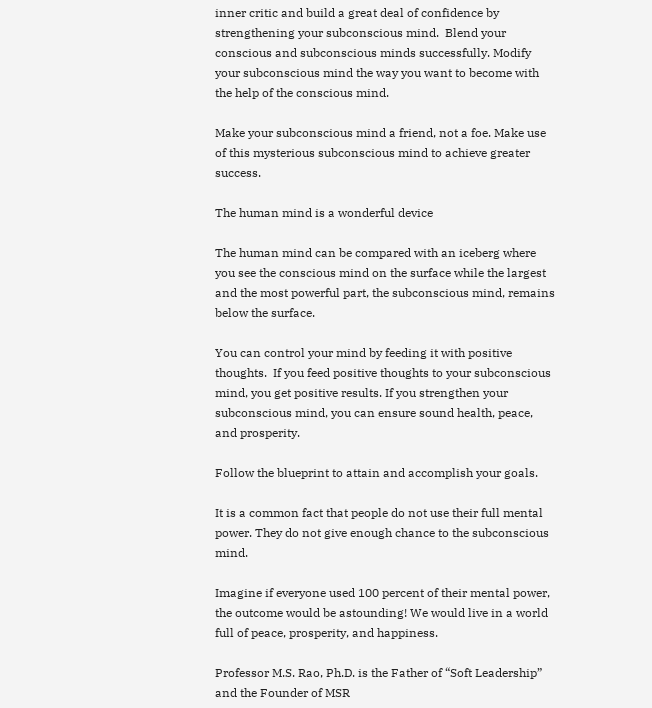inner critic and build a great deal of confidence by strengthening your subconscious mind.  Blend your conscious and subconscious minds successfully. Modify your subconscious mind the way you want to become with the help of the conscious mind.

Make your subconscious mind a friend, not a foe. Make use of this mysterious subconscious mind to achieve greater success.

The human mind is a wonderful device

The human mind can be compared with an iceberg where you see the conscious mind on the surface while the largest and the most powerful part, the subconscious mind, remains below the surface.

You can control your mind by feeding it with positive thoughts.  If you feed positive thoughts to your subconscious mind, you get positive results. If you strengthen your subconscious mind, you can ensure sound health, peace, and prosperity.

Follow the blueprint to attain and accomplish your goals.

It is a common fact that people do not use their full mental power. They do not give enough chance to the subconscious mind.

Imagine if everyone used 100 percent of their mental power, the outcome would be astounding! We would live in a world full of peace, prosperity, and happiness.

Professor M.S. Rao, Ph.D. is the Father of “Soft Leadership” and the Founder of MSR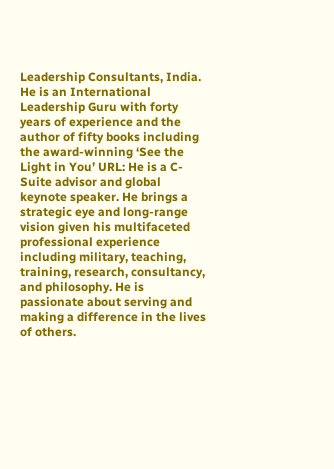Leadership Consultants, India. He is an International Leadership Guru with forty years of experience and the author of fifty books including the award-winning ‘See the Light in You’ URL: He is a C-Suite advisor and global keynote speaker. He brings a strategic eye and long-range vision given his multifaceted professional experience including military, teaching, training, research, consultancy, and philosophy. He is passionate about serving and making a difference in the lives of others.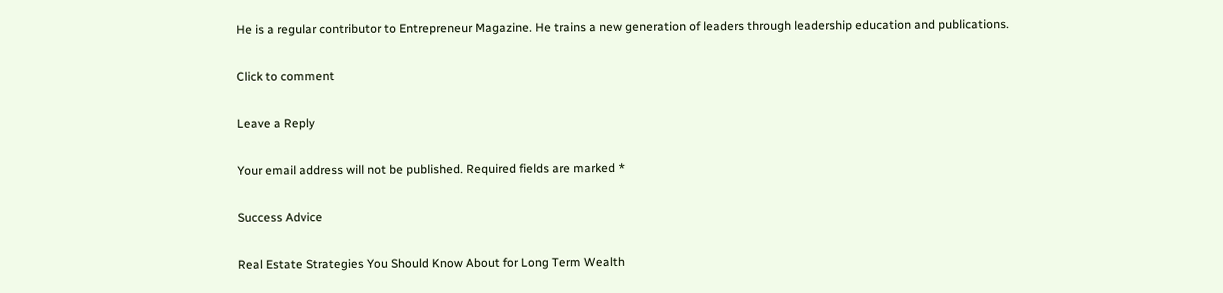He is a regular contributor to Entrepreneur Magazine. He trains a new generation of leaders through leadership education and publications.

Click to comment

Leave a Reply

Your email address will not be published. Required fields are marked *

Success Advice

Real Estate Strategies You Should Know About for Long Term Wealth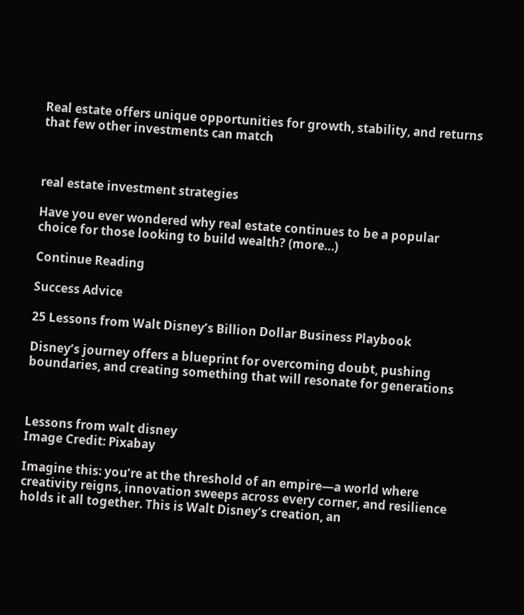Real estate offers unique opportunities for growth, stability, and returns that few other investments can match



real estate investment strategies

Have you ever wondered why real estate continues to be a popular choice for those looking to build wealth? (more…)

Continue Reading

Success Advice

25 Lessons from Walt Disney’s Billion Dollar Business Playbook

Disney’s journey offers a blueprint for overcoming doubt, pushing boundaries, and creating something that will resonate for generations



Lessons from walt disney
Image Credit: Pixabay

Imagine this: you’re at the threshold of an empire—a world where creativity reigns, innovation sweeps across every corner, and resilience holds it all together. This is Walt Disney’s creation, an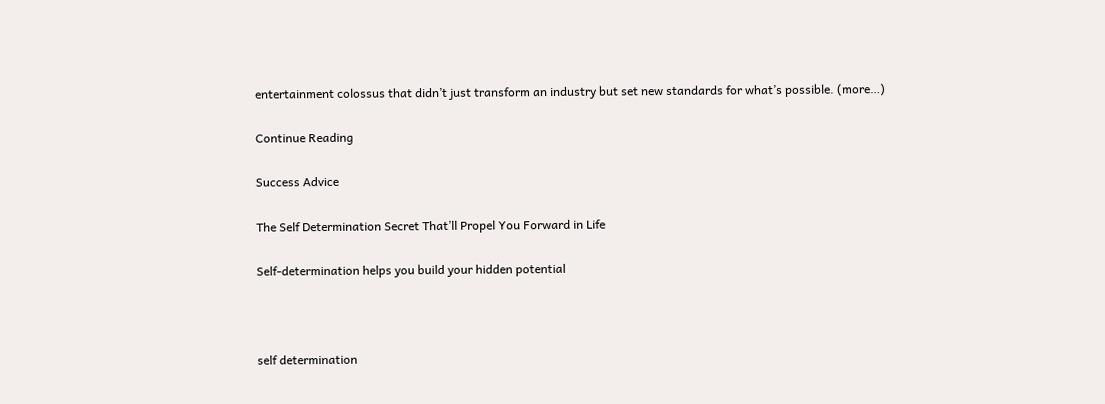entertainment colossus that didn’t just transform an industry but set new standards for what’s possible. (more…)

Continue Reading

Success Advice

The Self Determination Secret That’ll Propel You Forward in Life

Self-determination helps you build your hidden potential



self determination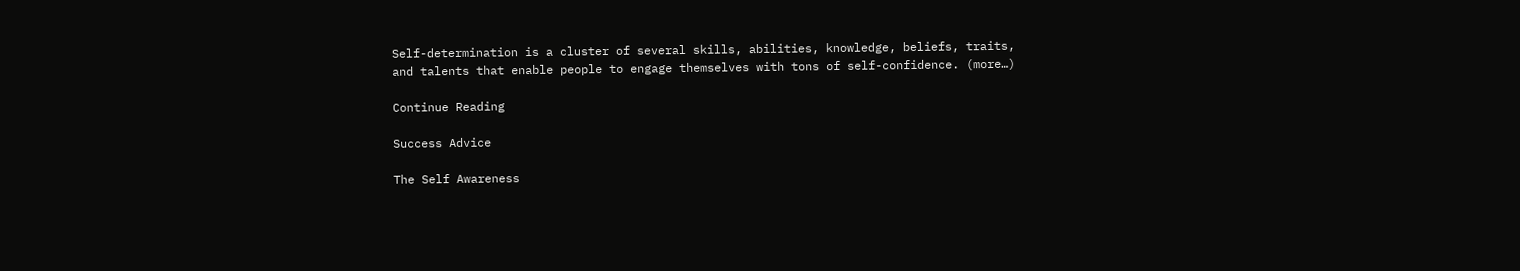Self-determination is a cluster of several skills, abilities, knowledge, beliefs, traits, and talents that enable people to engage themselves with tons of self-confidence. (more…)

Continue Reading

Success Advice

The Self Awareness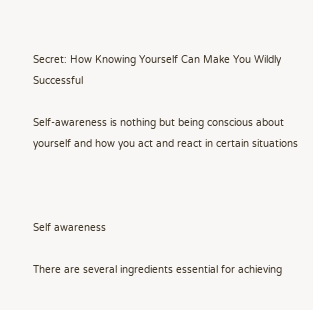Secret: How Knowing Yourself Can Make You Wildly Successful

Self-awareness is nothing but being conscious about yourself and how you act and react in certain situations



Self awareness

There are several ingredients essential for achieving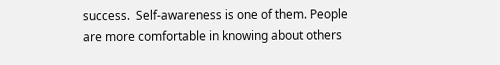success.  Self-awareness is one of them. People are more comfortable in knowing about others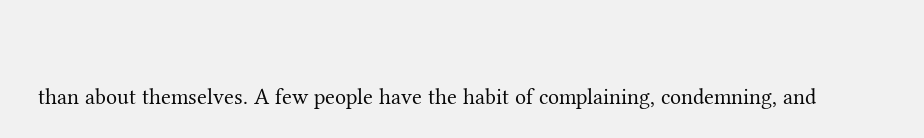than about themselves. A few people have the habit of complaining, condemning, and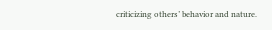criticizing others’ behavior and nature.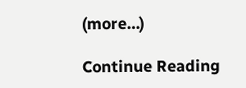(more…)

Continue Reading